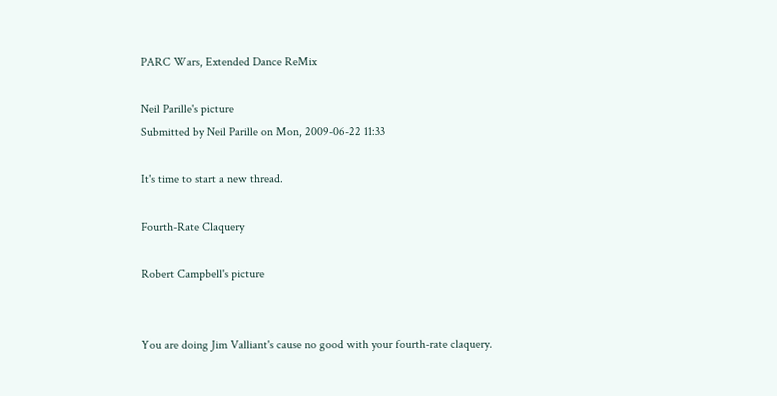PARC Wars, Extended Dance ReMix

Neil Parille's picture
Submitted by Neil Parille on Mon, 2009-06-22 11:33

It's time to start a new thread.

Fourth-Rate Claquery

Robert Campbell's picture


You are doing Jim Valliant's cause no good with your fourth-rate claquery.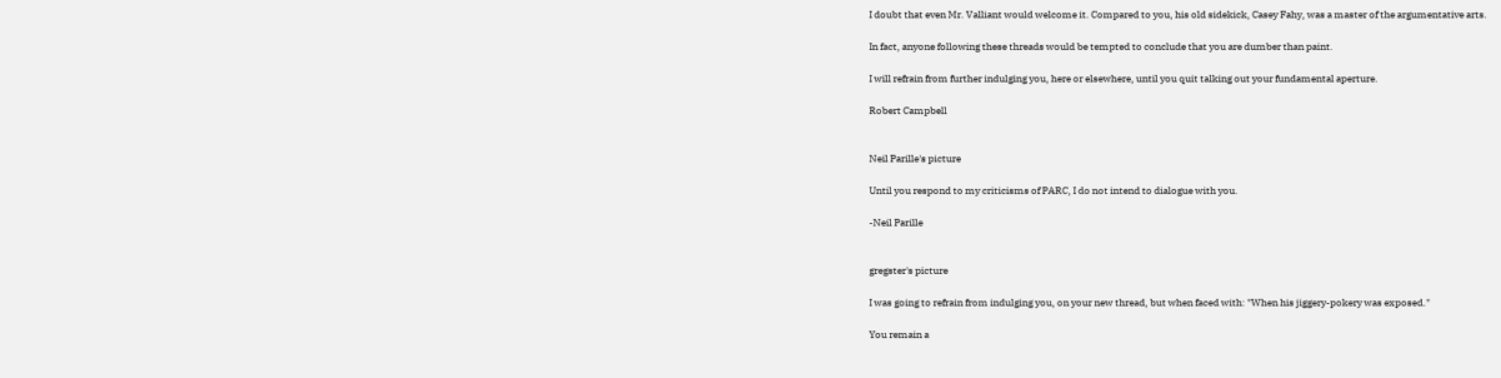I doubt that even Mr. Valliant would welcome it. Compared to you, his old sidekick, Casey Fahy, was a master of the argumentative arts.

In fact, anyone following these threads would be tempted to conclude that you are dumber than paint.

I will refrain from further indulging you, here or elsewhere, until you quit talking out your fundamental aperture.

Robert Campbell


Neil Parille's picture

Until you respond to my criticisms of PARC, I do not intend to dialogue with you.

-Neil Parille


gregster's picture

I was going to refrain from indulging you, on your new thread, but when faced with: "When his jiggery-pokery was exposed."

You remain a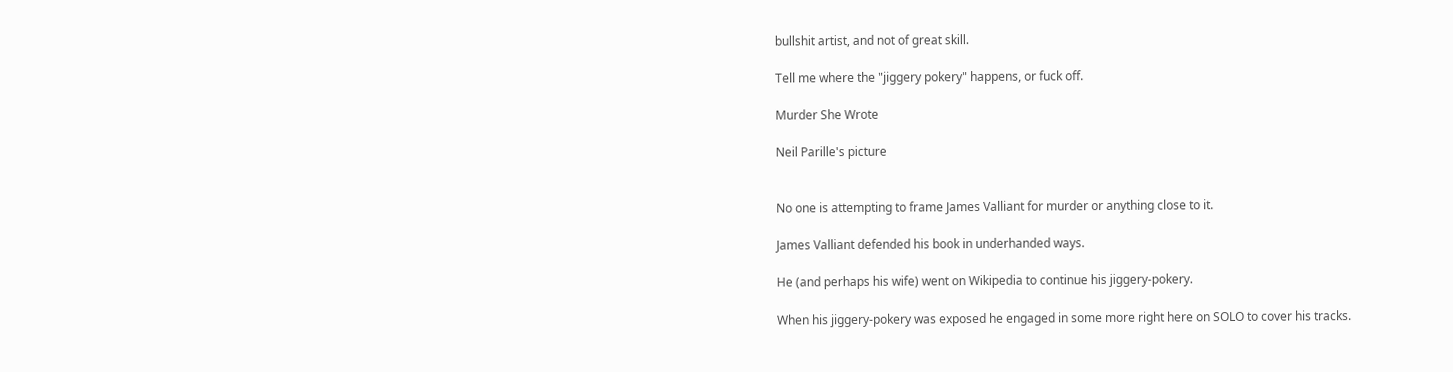bullshit artist, and not of great skill.

Tell me where the "jiggery pokery" happens, or fuck off.

Murder She Wrote

Neil Parille's picture


No one is attempting to frame James Valliant for murder or anything close to it.

James Valliant defended his book in underhanded ways.

He (and perhaps his wife) went on Wikipedia to continue his jiggery-pokery.

When his jiggery-pokery was exposed he engaged in some more right here on SOLO to cover his tracks.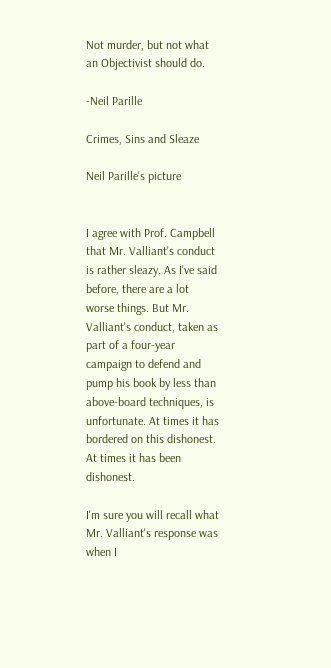Not murder, but not what an Objectivist should do.

-Neil Parille

Crimes, Sins and Sleaze

Neil Parille's picture


I agree with Prof. Campbell that Mr. Valliant's conduct is rather sleazy. As I've said before, there are a lot worse things. But Mr. Valliant's conduct, taken as part of a four-year campaign to defend and pump his book by less than above-board techniques, is unfortunate. At times it has bordered on this dishonest. At times it has been dishonest.

I'm sure you will recall what Mr. Valliant's response was when I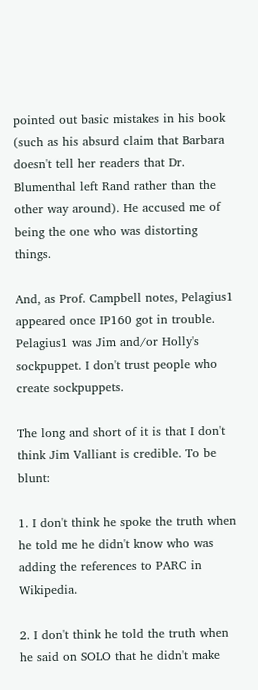pointed out basic mistakes in his book (such as his absurd claim that Barbara doesn't tell her readers that Dr. Blumenthal left Rand rather than the other way around). He accused me of being the one who was distorting things.

And, as Prof. Campbell notes, Pelagius1 appeared once IP160 got in trouble. Pelagius1 was Jim and/or Holly's sockpuppet. I don't trust people who create sockpuppets.

The long and short of it is that I don't think Jim Valliant is credible. To be blunt:

1. I don't think he spoke the truth when he told me he didn't know who was adding the references to PARC in Wikipedia.

2. I don't think he told the truth when he said on SOLO that he didn't make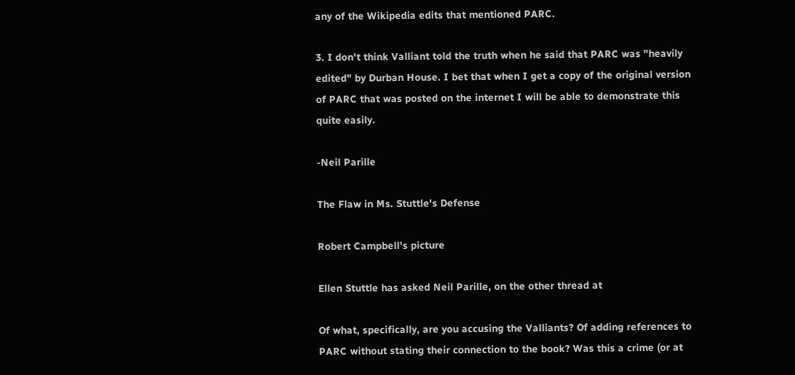any of the Wikipedia edits that mentioned PARC.

3. I don't think Valliant told the truth when he said that PARC was "heavily edited" by Durban House. I bet that when I get a copy of the original version of PARC that was posted on the internet I will be able to demonstrate this quite easily.

-Neil Parille

The Flaw in Ms. Stuttle's Defense

Robert Campbell's picture

Ellen Stuttle has asked Neil Parille, on the other thread at

Of what, specifically, are you accusing the Valliants? Of adding references to PARC without stating their connection to the book? Was this a crime (or at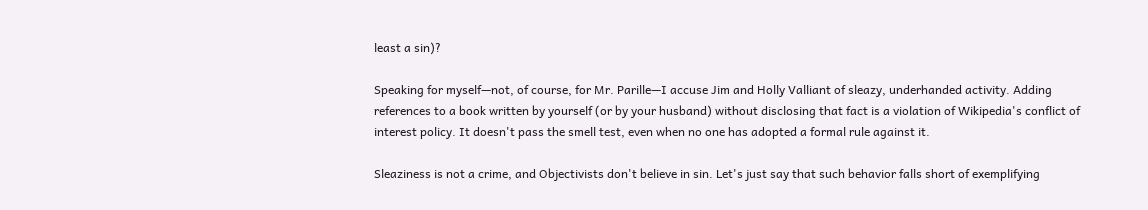least a sin)?

Speaking for myself—not, of course, for Mr. Parille—I accuse Jim and Holly Valliant of sleazy, underhanded activity. Adding references to a book written by yourself (or by your husband) without disclosing that fact is a violation of Wikipedia's conflict of interest policy. It doesn't pass the smell test, even when no one has adopted a formal rule against it.

Sleaziness is not a crime, and Objectivists don't believe in sin. Let's just say that such behavior falls short of exemplifying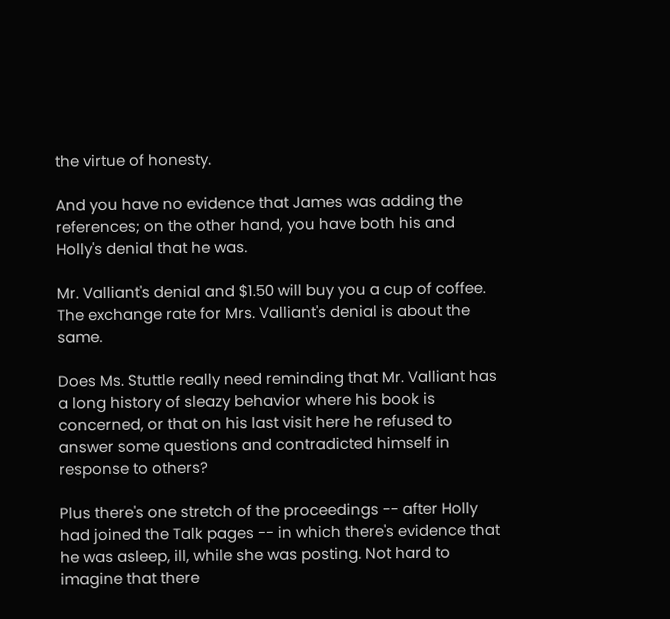the virtue of honesty.

And you have no evidence that James was adding the references; on the other hand, you have both his and Holly's denial that he was.

Mr. Valliant's denial and $1.50 will buy you a cup of coffee. The exchange rate for Mrs. Valliant's denial is about the same.

Does Ms. Stuttle really need reminding that Mr. Valliant has a long history of sleazy behavior where his book is concerned, or that on his last visit here he refused to answer some questions and contradicted himself in response to others?

Plus there's one stretch of the proceedings -- after Holly had joined the Talk pages -- in which there's evidence that he was asleep, ill, while she was posting. Not hard to imagine that there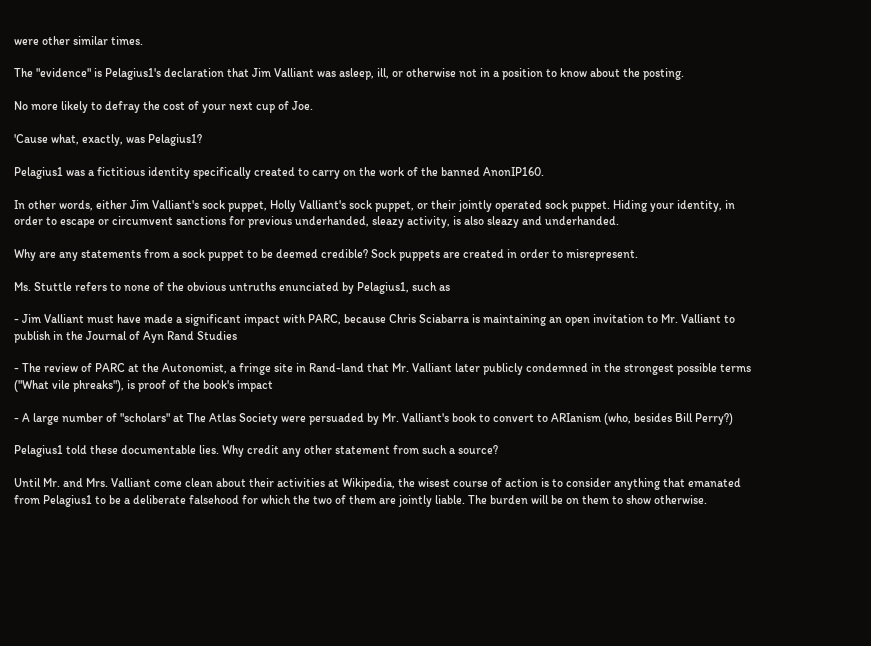were other similar times.

The "evidence" is Pelagius1's declaration that Jim Valliant was asleep, ill, or otherwise not in a position to know about the posting.

No more likely to defray the cost of your next cup of Joe.

'Cause what, exactly, was Pelagius1?

Pelagius1 was a fictitious identity specifically created to carry on the work of the banned AnonIP160.

In other words, either Jim Valliant's sock puppet, Holly Valliant's sock puppet, or their jointly operated sock puppet. Hiding your identity, in order to escape or circumvent sanctions for previous underhanded, sleazy activity, is also sleazy and underhanded.

Why are any statements from a sock puppet to be deemed credible? Sock puppets are created in order to misrepresent.

Ms. Stuttle refers to none of the obvious untruths enunciated by Pelagius1, such as

- Jim Valliant must have made a significant impact with PARC, because Chris Sciabarra is maintaining an open invitation to Mr. Valliant to publish in the Journal of Ayn Rand Studies

- The review of PARC at the Autonomist, a fringe site in Rand-land that Mr. Valliant later publicly condemned in the strongest possible terms ("What vile phreaks"), is proof of the book's impact

- A large number of "scholars" at The Atlas Society were persuaded by Mr. Valliant's book to convert to ARIanism (who, besides Bill Perry?)

Pelagius1 told these documentable lies. Why credit any other statement from such a source?

Until Mr. and Mrs. Valliant come clean about their activities at Wikipedia, the wisest course of action is to consider anything that emanated from Pelagius1 to be a deliberate falsehood for which the two of them are jointly liable. The burden will be on them to show otherwise.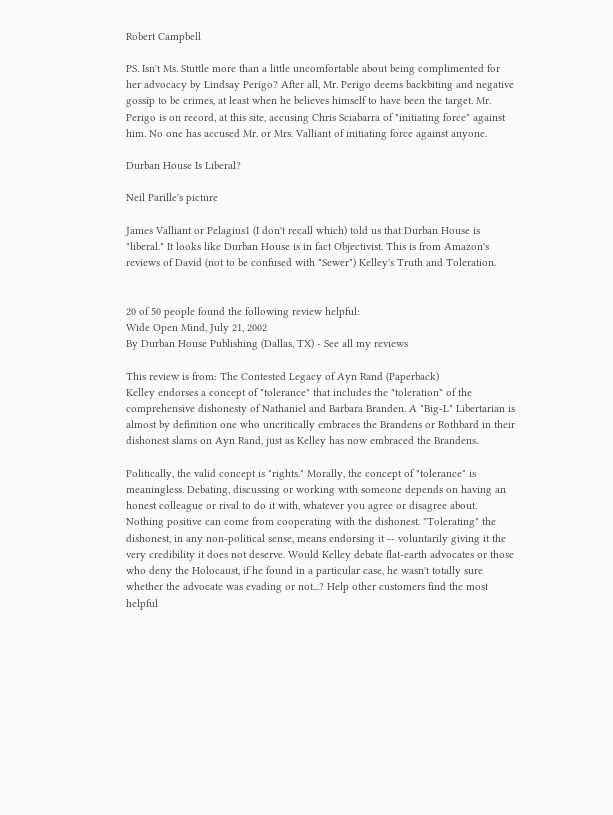Robert Campbell

PS. Isn't Ms. Stuttle more than a little uncomfortable about being complimented for her advocacy by Lindsay Perigo? After all, Mr. Perigo deems backbiting and negative gossip to be crimes, at least when he believes himself to have been the target. Mr. Perigo is on record, at this site, accusing Chris Sciabarra of "initiating force" against him. No one has accused Mr. or Mrs. Valliant of initiating force against anyone.

Durban House Is Liberal?

Neil Parille's picture

James Valliant or Pelagius1 (I don't recall which) told us that Durban House is "liberal." It looks like Durban House is in fact Objectivist. This is from Amazon's reviews of David (not to be confused with "Sewer") Kelley's Truth and Toleration.


20 of 50 people found the following review helpful:
Wide Open Mind, July 21, 2002
By Durban House Publishing (Dallas, TX) - See all my reviews

This review is from: The Contested Legacy of Ayn Rand (Paperback)
Kelley endorses a concept of "tolerance" that includes the "toleration" of the comprehensive dishonesty of Nathaniel and Barbara Branden. A "Big-L" Libertarian is almost by definition one who uncritically embraces the Brandens or Rothbard in their dishonest slams on Ayn Rand, just as Kelley has now embraced the Brandens.

Politically, the valid concept is "rights." Morally, the concept of "tolerance" is meaningless. Debating, discussing or working with someone depends on having an honest colleague or rival to do it with, whatever you agree or disagree about. Nothing positive can come from cooperating with the dishonest. "Tolerating" the dishonest, in any non-political sense, means endorsing it -- voluntarily giving it the very credibility it does not deserve. Would Kelley debate flat-earth advocates or those who deny the Holocaust, if he found in a particular case, he wasn't totally sure whether the advocate was evading or not...? Help other customers find the most helpful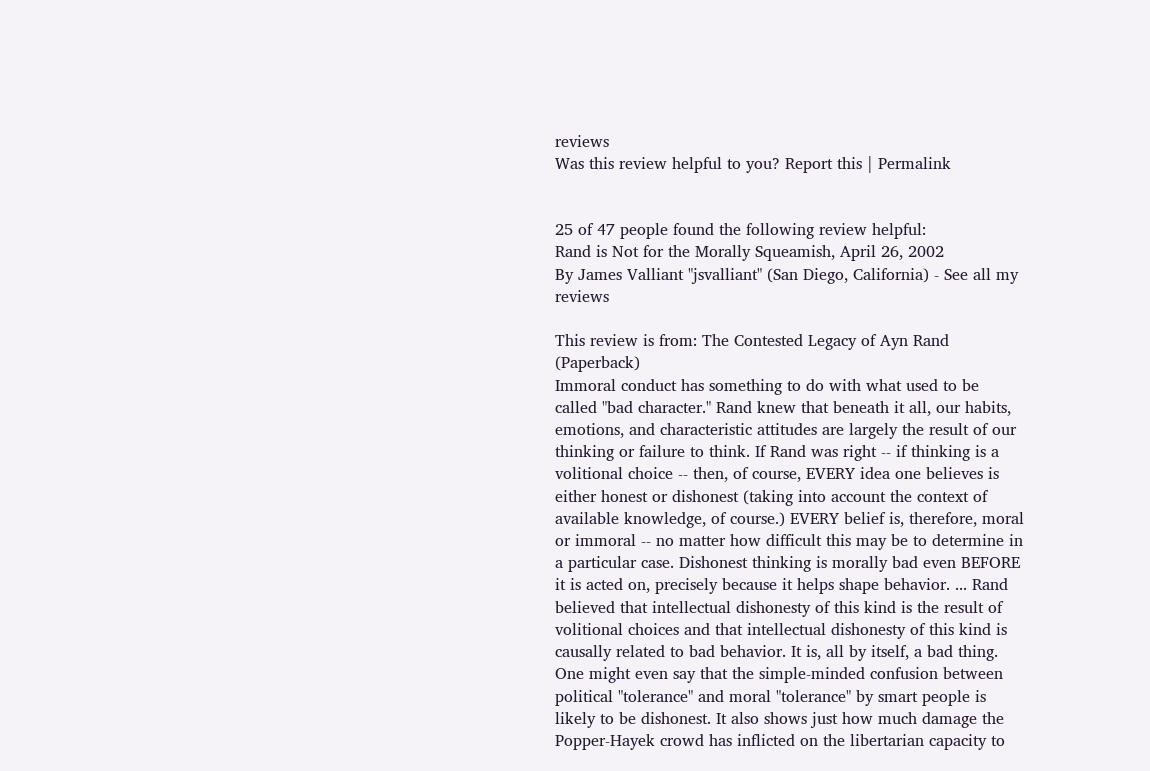reviews
Was this review helpful to you? Report this | Permalink


25 of 47 people found the following review helpful:
Rand is Not for the Morally Squeamish, April 26, 2002
By James Valliant "jsvalliant" (San Diego, California) - See all my reviews

This review is from: The Contested Legacy of Ayn Rand (Paperback)
Immoral conduct has something to do with what used to be called "bad character." Rand knew that beneath it all, our habits, emotions, and characteristic attitudes are largely the result of our thinking or failure to think. If Rand was right -- if thinking is a volitional choice -- then, of course, EVERY idea one believes is either honest or dishonest (taking into account the context of available knowledge, of course.) EVERY belief is, therefore, moral or immoral -- no matter how difficult this may be to determine in a particular case. Dishonest thinking is morally bad even BEFORE it is acted on, precisely because it helps shape behavior. ... Rand believed that intellectual dishonesty of this kind is the result of volitional choices and that intellectual dishonesty of this kind is causally related to bad behavior. It is, all by itself, a bad thing. One might even say that the simple-minded confusion between political "tolerance" and moral "tolerance" by smart people is likely to be dishonest. It also shows just how much damage the Popper-Hayek crowd has inflicted on the libertarian capacity to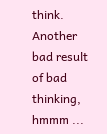think. Another bad result of bad thinking, hmmm ...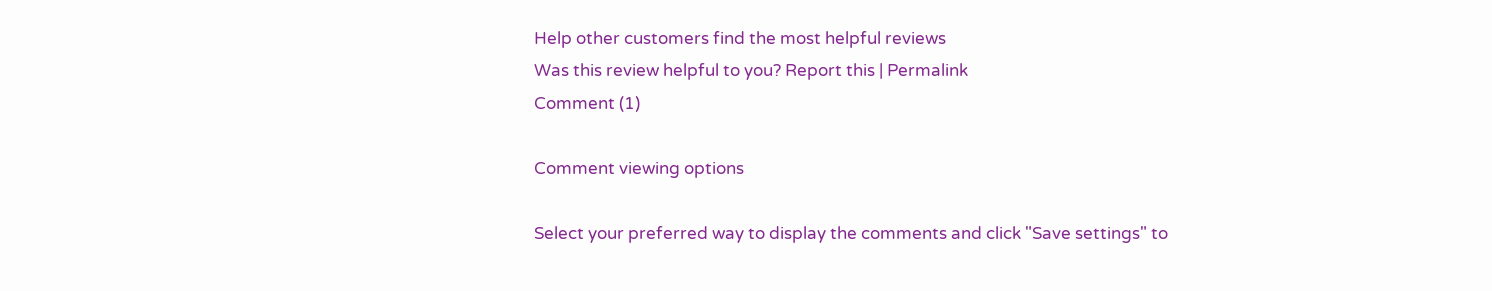Help other customers find the most helpful reviews
Was this review helpful to you? Report this | Permalink
Comment (1)

Comment viewing options

Select your preferred way to display the comments and click "Save settings" to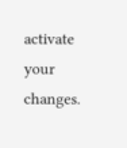activate your changes.